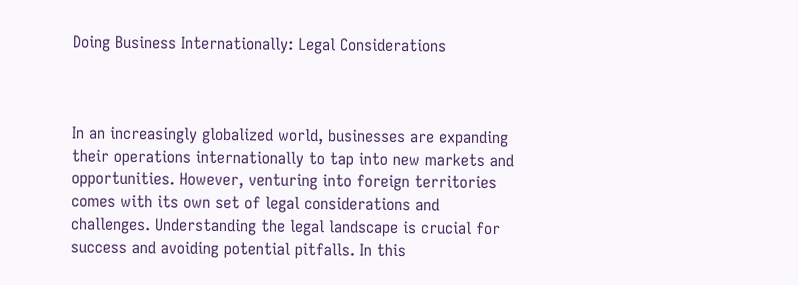Doing Business Internationally: Legal Considerations



In an increasingly globalized world, businesses are expanding their operations internationally to tap into new markets and opportunities. However, venturing into foreign territories comes with its own set of legal considerations and challenges. Understanding the legal landscape is crucial for success and avoiding potential pitfalls. In this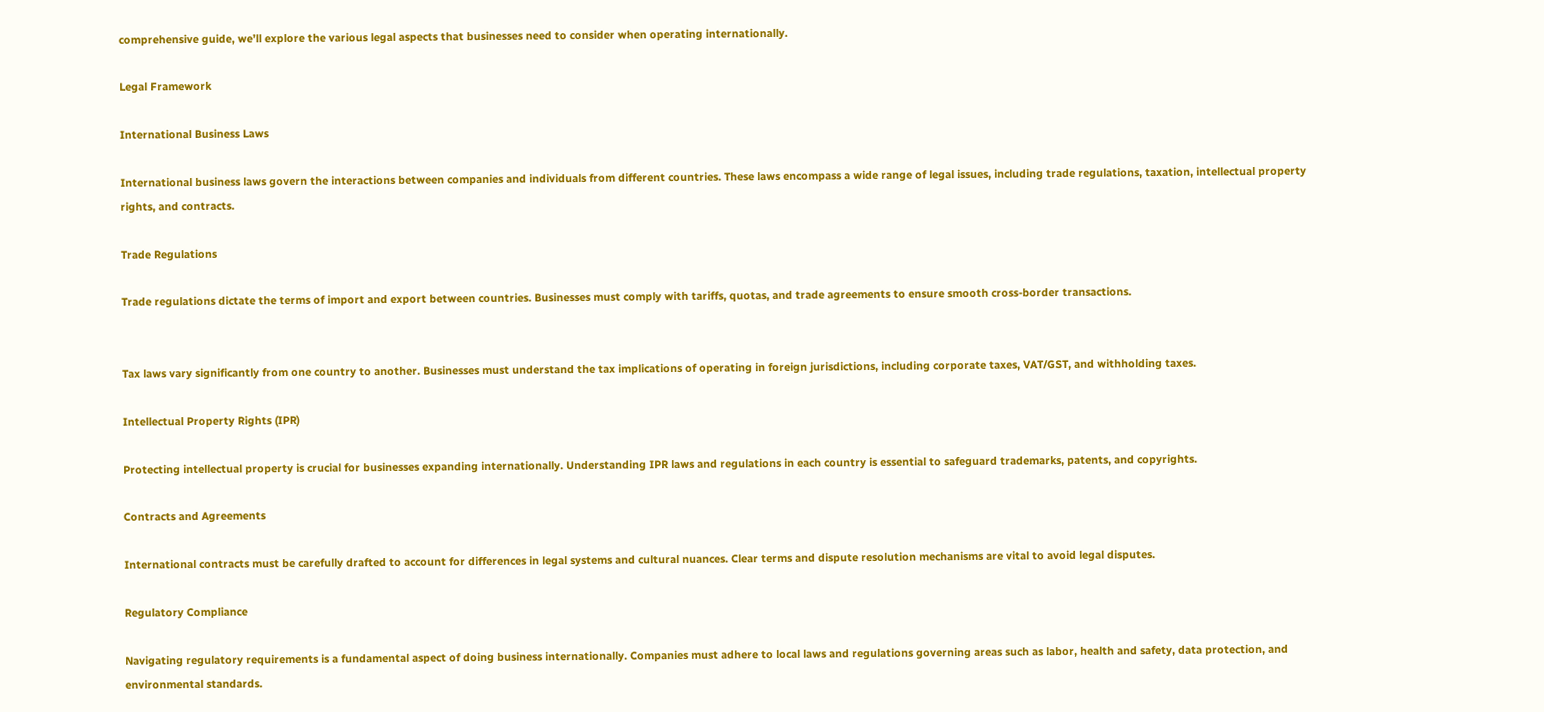comprehensive guide, we’ll explore the various legal aspects that businesses need to consider when operating internationally.

Legal Framework

International Business Laws

International business laws govern the interactions between companies and individuals from different countries. These laws encompass a wide range of legal issues, including trade regulations, taxation, intellectual property rights, and contracts.

Trade Regulations

Trade regulations dictate the terms of import and export between countries. Businesses must comply with tariffs, quotas, and trade agreements to ensure smooth cross-border transactions.


Tax laws vary significantly from one country to another. Businesses must understand the tax implications of operating in foreign jurisdictions, including corporate taxes, VAT/GST, and withholding taxes.

Intellectual Property Rights (IPR)

Protecting intellectual property is crucial for businesses expanding internationally. Understanding IPR laws and regulations in each country is essential to safeguard trademarks, patents, and copyrights.

Contracts and Agreements

International contracts must be carefully drafted to account for differences in legal systems and cultural nuances. Clear terms and dispute resolution mechanisms are vital to avoid legal disputes.

Regulatory Compliance

Navigating regulatory requirements is a fundamental aspect of doing business internationally. Companies must adhere to local laws and regulations governing areas such as labor, health and safety, data protection, and environmental standards.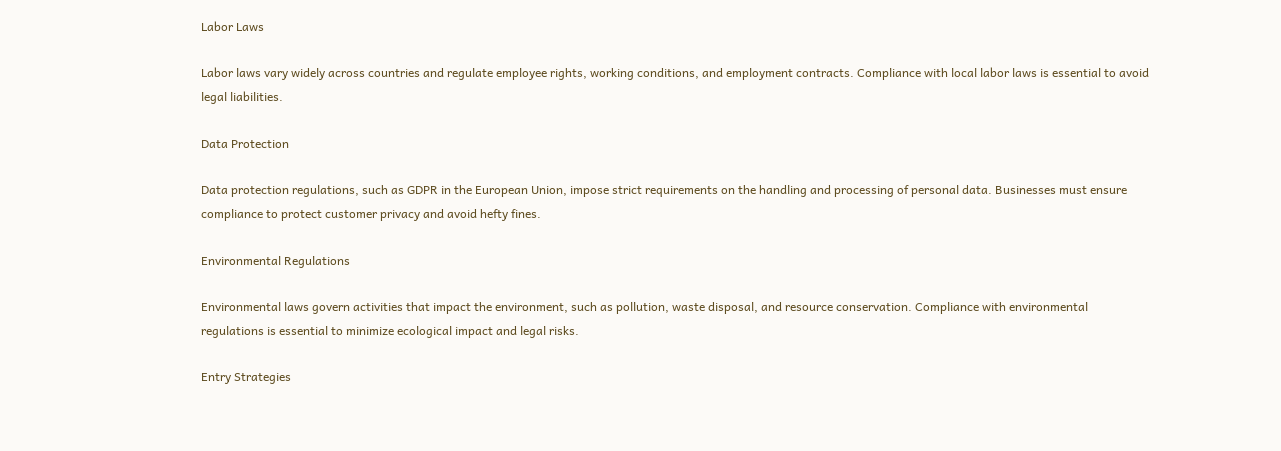Labor Laws

Labor laws vary widely across countries and regulate employee rights, working conditions, and employment contracts. Compliance with local labor laws is essential to avoid legal liabilities.

Data Protection

Data protection regulations, such as GDPR in the European Union, impose strict requirements on the handling and processing of personal data. Businesses must ensure compliance to protect customer privacy and avoid hefty fines.

Environmental Regulations

Environmental laws govern activities that impact the environment, such as pollution, waste disposal, and resource conservation. Compliance with environmental regulations is essential to minimize ecological impact and legal risks.

Entry Strategies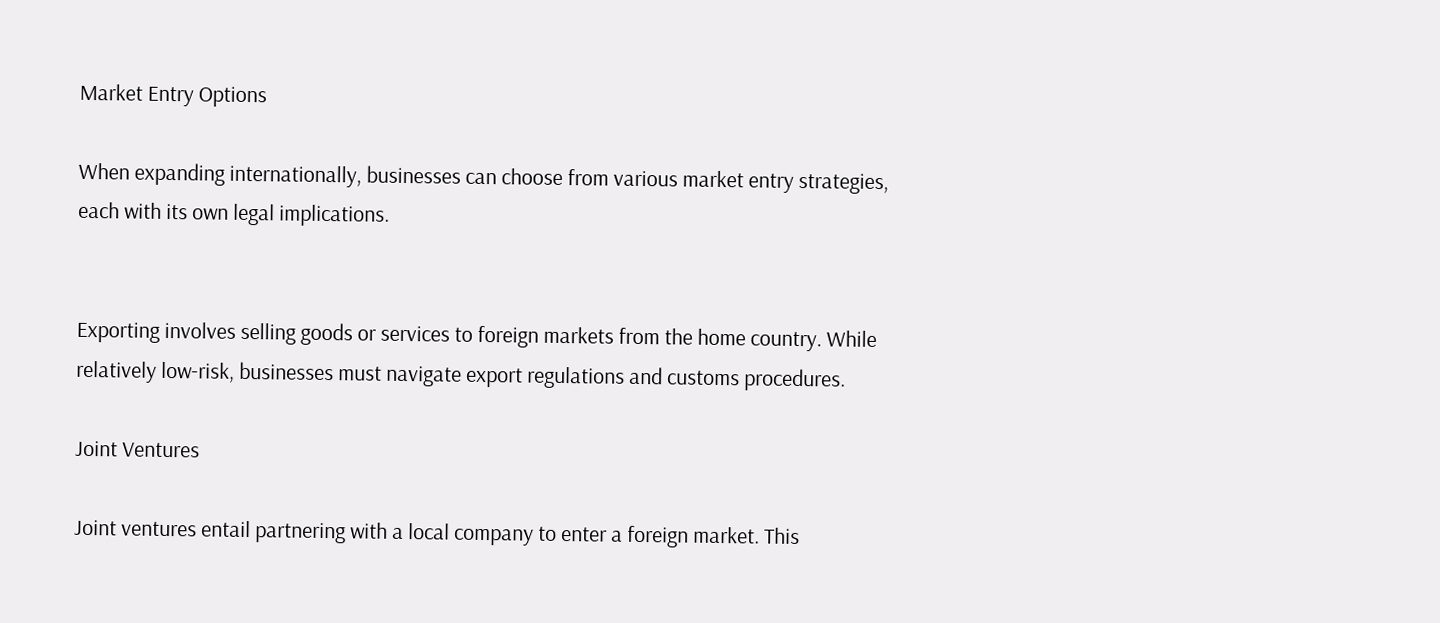Market Entry Options

When expanding internationally, businesses can choose from various market entry strategies, each with its own legal implications.


Exporting involves selling goods or services to foreign markets from the home country. While relatively low-risk, businesses must navigate export regulations and customs procedures.

Joint Ventures

Joint ventures entail partnering with a local company to enter a foreign market. This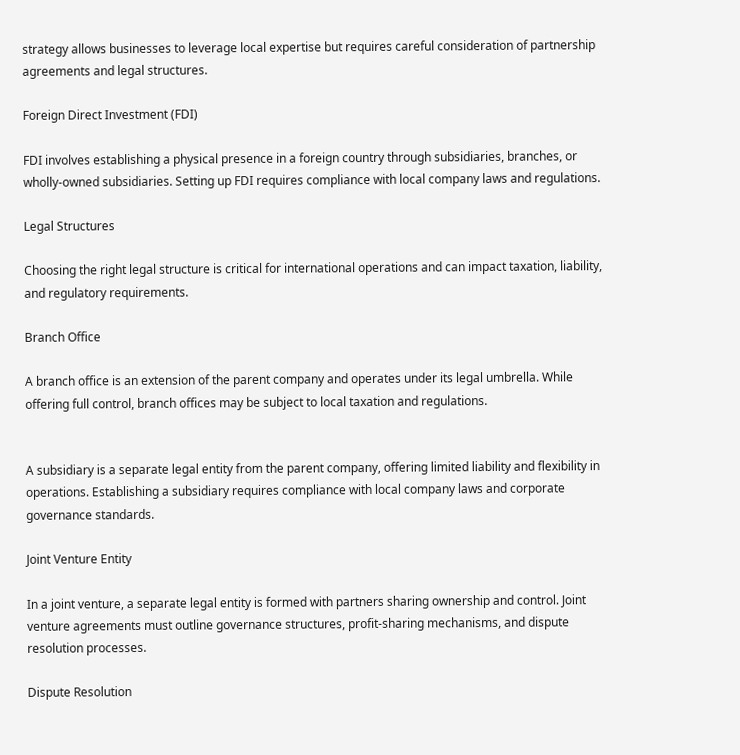strategy allows businesses to leverage local expertise but requires careful consideration of partnership agreements and legal structures.

Foreign Direct Investment (FDI)

FDI involves establishing a physical presence in a foreign country through subsidiaries, branches, or wholly-owned subsidiaries. Setting up FDI requires compliance with local company laws and regulations.

Legal Structures

Choosing the right legal structure is critical for international operations and can impact taxation, liability, and regulatory requirements.

Branch Office

A branch office is an extension of the parent company and operates under its legal umbrella. While offering full control, branch offices may be subject to local taxation and regulations.


A subsidiary is a separate legal entity from the parent company, offering limited liability and flexibility in operations. Establishing a subsidiary requires compliance with local company laws and corporate governance standards.

Joint Venture Entity

In a joint venture, a separate legal entity is formed with partners sharing ownership and control. Joint venture agreements must outline governance structures, profit-sharing mechanisms, and dispute resolution processes.

Dispute Resolution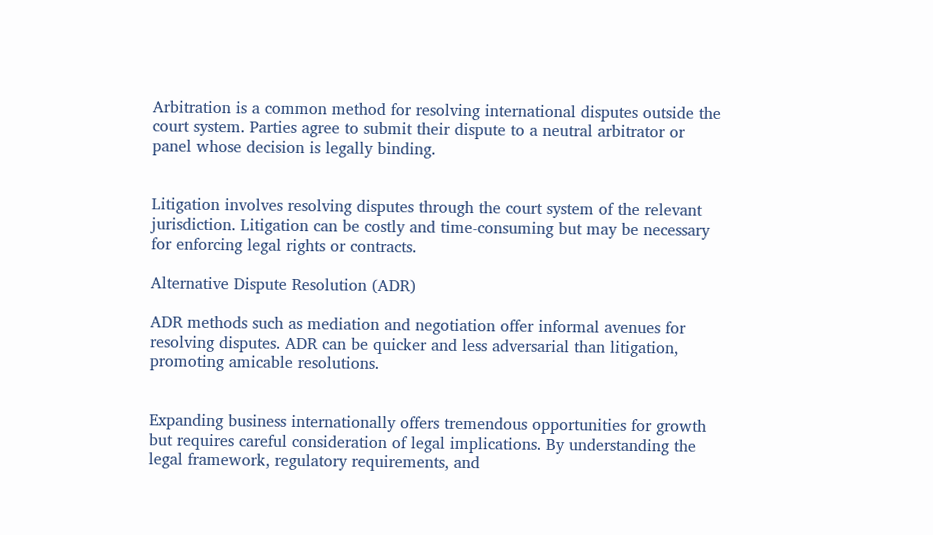Arbitration is a common method for resolving international disputes outside the court system. Parties agree to submit their dispute to a neutral arbitrator or panel whose decision is legally binding.


Litigation involves resolving disputes through the court system of the relevant jurisdiction. Litigation can be costly and time-consuming but may be necessary for enforcing legal rights or contracts.

Alternative Dispute Resolution (ADR)

ADR methods such as mediation and negotiation offer informal avenues for resolving disputes. ADR can be quicker and less adversarial than litigation, promoting amicable resolutions.


Expanding business internationally offers tremendous opportunities for growth but requires careful consideration of legal implications. By understanding the legal framework, regulatory requirements, and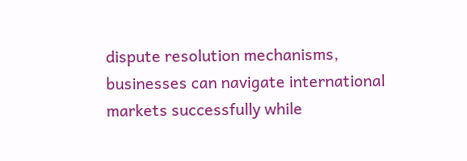dispute resolution mechanisms, businesses can navigate international markets successfully while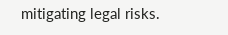mitigating legal risks.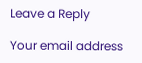Leave a Reply

Your email address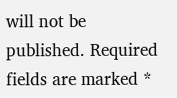will not be published. Required fields are marked *